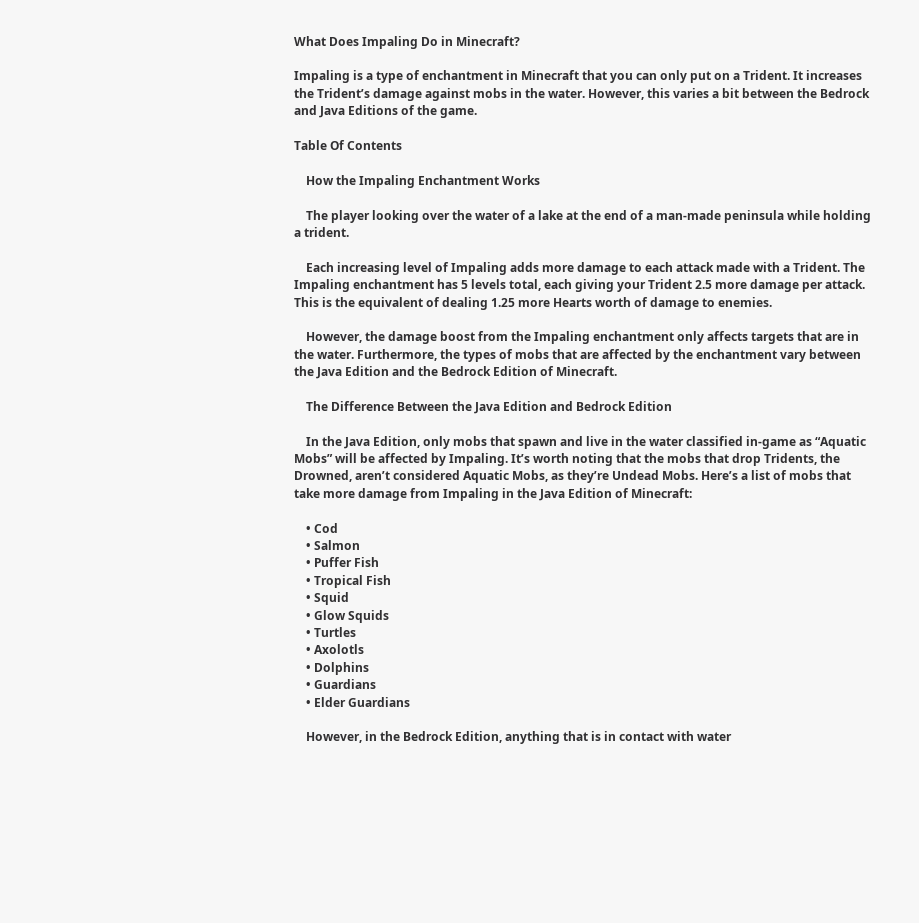What Does Impaling Do in Minecraft?

Impaling is a type of enchantment in Minecraft that you can only put on a Trident. It increases the Trident’s damage against mobs in the water. However, this varies a bit between the Bedrock and Java Editions of the game.

Table Of Contents

    How the Impaling Enchantment Works

    The player looking over the water of a lake at the end of a man-made peninsula while holding a trident.

    Each increasing level of Impaling adds more damage to each attack made with a Trident. The Impaling enchantment has 5 levels total, each giving your Trident 2.5 more damage per attack. This is the equivalent of dealing 1.25 more Hearts worth of damage to enemies.

    However, the damage boost from the Impaling enchantment only affects targets that are in the water. Furthermore, the types of mobs that are affected by the enchantment vary between the Java Edition and the Bedrock Edition of Minecraft.

    The Difference Between the Java Edition and Bedrock Edition

    In the Java Edition, only mobs that spawn and live in the water classified in-game as “Aquatic Mobs” will be affected by Impaling. It’s worth noting that the mobs that drop Tridents, the Drowned, aren’t considered Aquatic Mobs, as they’re Undead Mobs. Here’s a list of mobs that take more damage from Impaling in the Java Edition of Minecraft:

    • Cod
    • Salmon
    • Puffer Fish
    • Tropical Fish
    • Squid
    • Glow Squids
    • Turtles
    • Axolotls
    • Dolphins
    • Guardians
    • Elder Guardians

    However, in the Bedrock Edition, anything that is in contact with water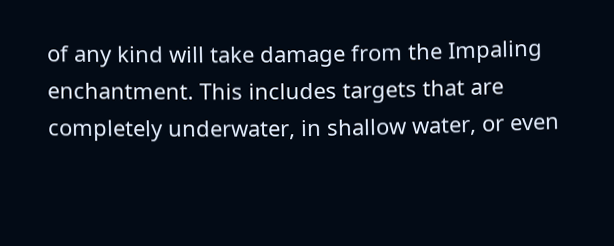of any kind will take damage from the Impaling enchantment. This includes targets that are completely underwater, in shallow water, or even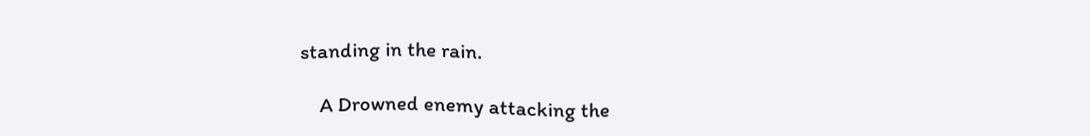standing in the rain.

    A Drowned enemy attacking the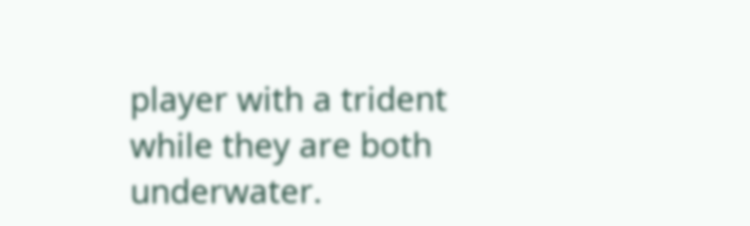player with a trident while they are both underwater.